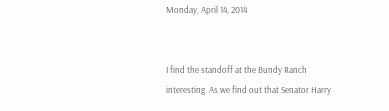Monday, April 14, 2014


I find the standoff at the Bundy Ranch interesting. As we find out that Senator Harry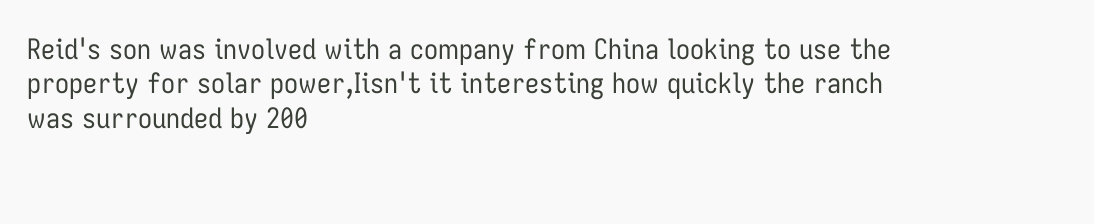Reid's son was involved with a company from China looking to use the property for solar power,Iisn't it interesting how quickly the ranch was surrounded by 200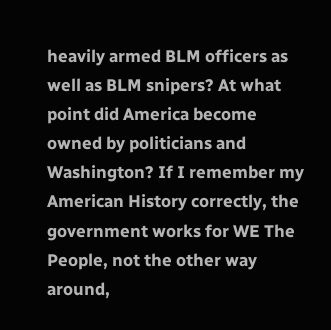heavily armed BLM officers as well as BLM snipers? At what point did America become owned by politicians and Washington? If I remember my American History correctly, the government works for WE The People, not the other way around,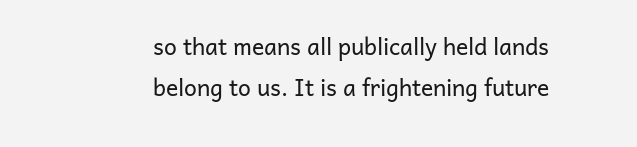so that means all publically held lands belong to us. It is a frightening future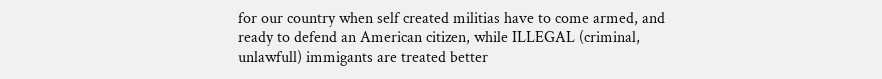for our country when self created militias have to come armed, and ready to defend an American citizen, while ILLEGAL (criminal, unlawfull) immigants are treated better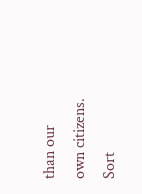than our own citizens. Sort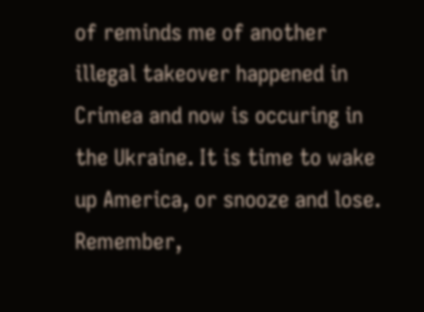of reminds me of another illegal takeover happened in Crimea and now is occuring in the Ukraine. It is time to wake up America, or snooze and lose. Remember,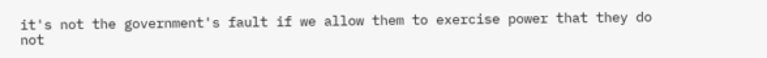it's not the government's fault if we allow them to exercise power that they do not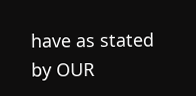have as stated by OUR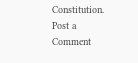Constitution.
Post a Comment